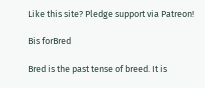Like this site? Pledge support via Patreon!

Bis forBred

Bred is the past tense of breed. It is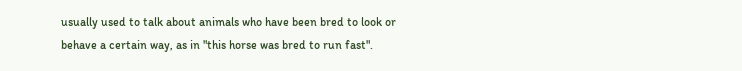usually used to talk about animals who have been bred to look or behave a certain way, as in "this horse was bred to run fast".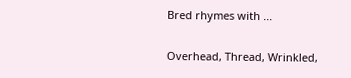Bred rhymes with ...

Overhead, Thread, Wrinkled,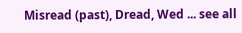Misread (past), Dread, Wed ... see all